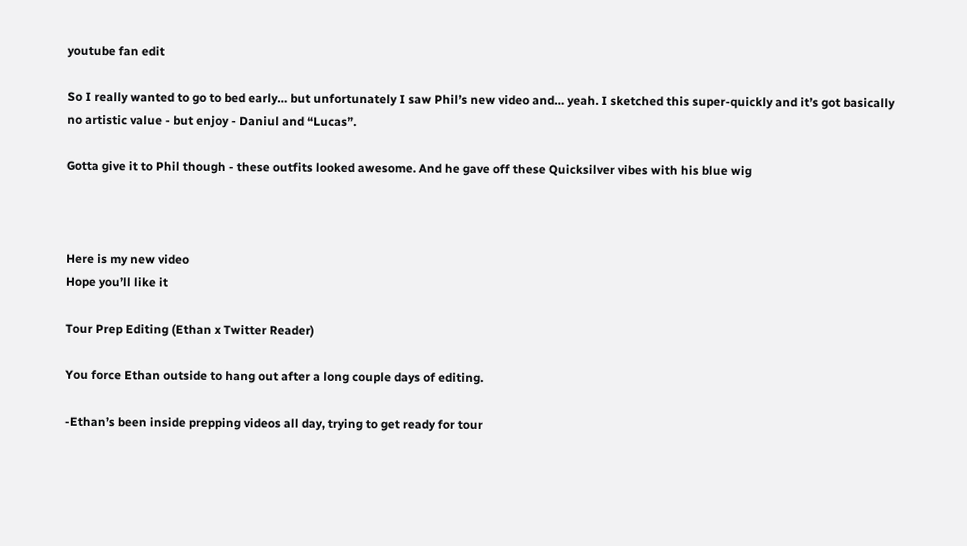youtube fan edit

So I really wanted to go to bed early… but unfortunately I saw Phil’s new video and… yeah. I sketched this super-quickly and it’s got basically no artistic value - but enjoy - Daniul and “Lucas”.

Gotta give it to Phil though - these outfits looked awesome. And he gave off these Quicksilver vibes with his blue wig



Here is my new video
Hope you’ll like it

Tour Prep Editing (Ethan x Twitter Reader)

You force Ethan outside to hang out after a long couple days of editing.

-Ethan’s been inside prepping videos all day, trying to get ready for tour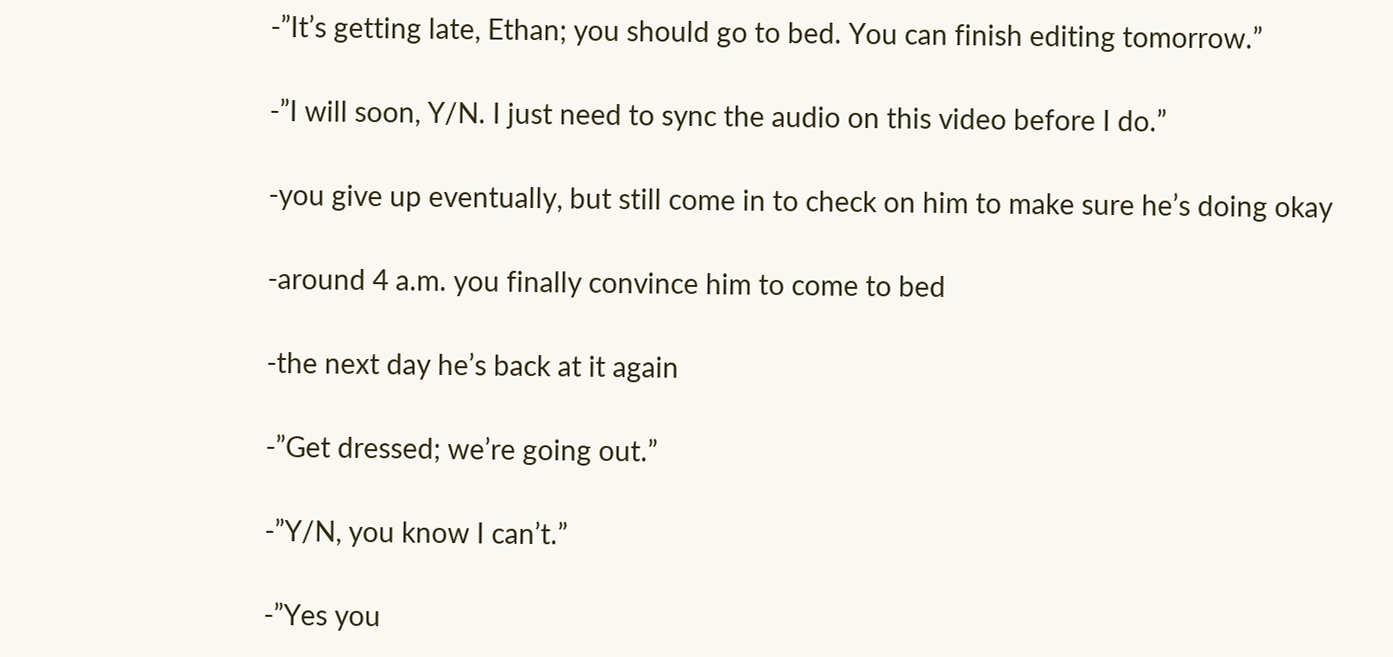-”It’s getting late, Ethan; you should go to bed. You can finish editing tomorrow.”

-”I will soon, Y/N. I just need to sync the audio on this video before I do.”

-you give up eventually, but still come in to check on him to make sure he’s doing okay

-around 4 a.m. you finally convince him to come to bed

-the next day he’s back at it again

-”Get dressed; we’re going out.”

-”Y/N, you know I can’t.”

-”Yes you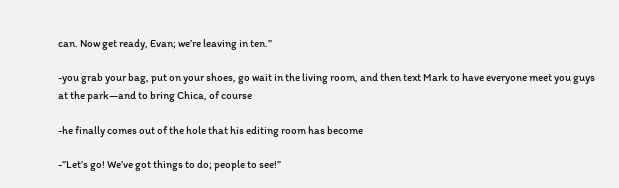can. Now get ready, Evan; we’re leaving in ten.”

-you grab your bag, put on your shoes, go wait in the living room, and then text Mark to have everyone meet you guys at the park—and to bring Chica, of course

-he finally comes out of the hole that his editing room has become

-”Let’s go! We’ve got things to do; people to see!”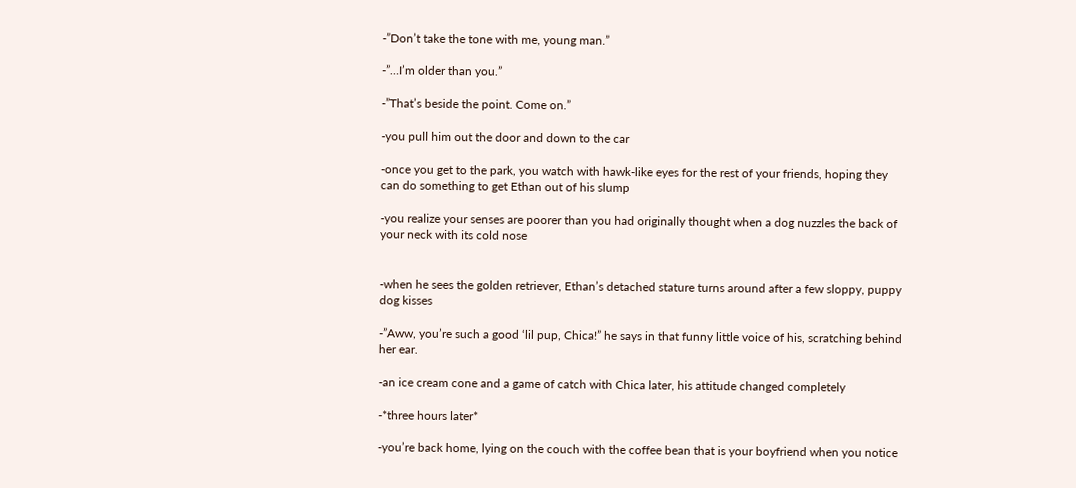-”Don’t take the tone with me, young man.”

-”…I’m older than you.”

-”That’s beside the point. Come on.”

-you pull him out the door and down to the car

-once you get to the park, you watch with hawk-like eyes for the rest of your friends, hoping they can do something to get Ethan out of his slump

-you realize your senses are poorer than you had originally thought when a dog nuzzles the back of your neck with its cold nose


-when he sees the golden retriever, Ethan’s detached stature turns around after a few sloppy, puppy dog kisses

-”Aww, you’re such a good ‘lil pup, Chica!” he says in that funny little voice of his, scratching behind her ear.

-an ice cream cone and a game of catch with Chica later, his attitude changed completely

-*three hours later*

-you’re back home, lying on the couch with the coffee bean that is your boyfriend when you notice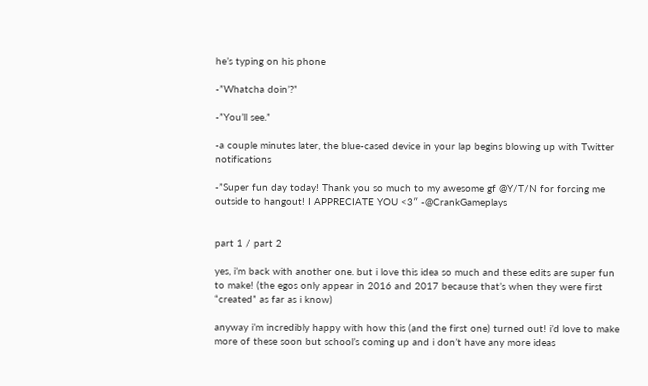he’s typing on his phone

-”Whatcha doin’?”

-”You’ll see.”

-a couple minutes later, the blue-cased device in your lap begins blowing up with Twitter notifications

-”Super fun day today! Thank you so much to my awesome gf @Y/T/N for forcing me outside to hangout! I APPRECIATE YOU <3″ -@CrankGameplays


part 1 / part 2

yes, i’m back with another one. but i love this idea so much and these edits are super fun to make! (the egos only appear in 2016 and 2017 because that’s when they were first “created” as far as i know)

anyway i’m incredibly happy with how this (and the first one) turned out! i’d love to make more of these soon but school’s coming up and i don’t have any more ideas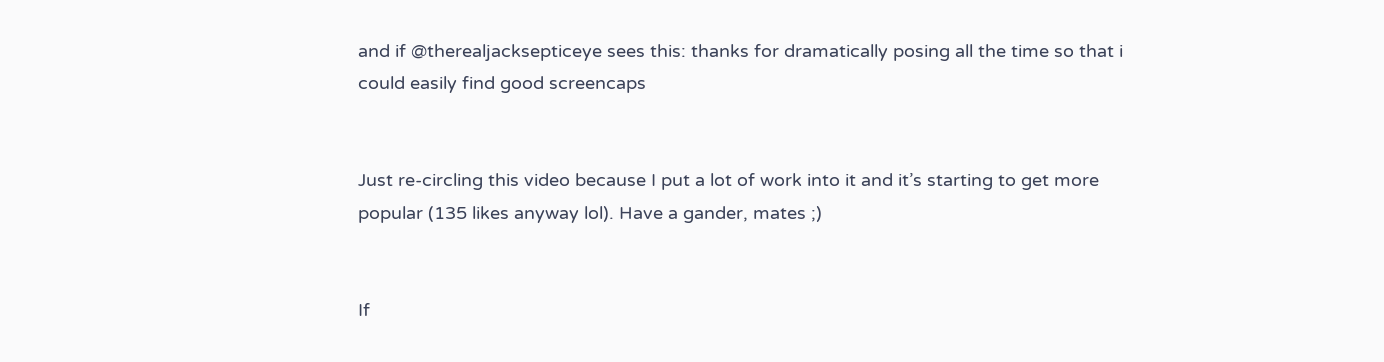and if @therealjacksepticeye sees this: thanks for dramatically posing all the time so that i could easily find good screencaps


Just re-circling this video because I put a lot of work into it and it’s starting to get more popular (135 likes anyway lol). Have a gander, mates ;)


If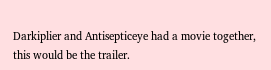Darkiplier and Antisepticeye had a movie together, this would be the trailer.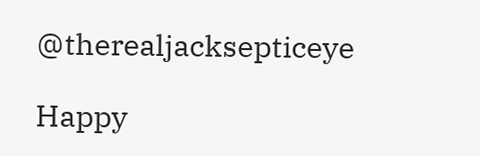@therealjacksepticeye

Happy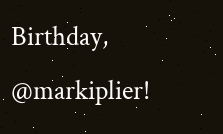Birthday, @markiplier!